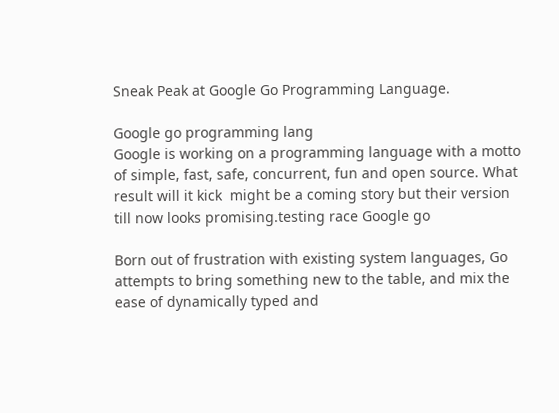Sneak Peak at Google Go Programming Language.

Google go programming lang
Google is working on a programming language with a motto of simple, fast, safe, concurrent, fun and open source. What result will it kick  might be a coming story but their version till now looks promising.testing race Google go

Born out of frustration with existing system languages, Go attempts to bring something new to the table, and mix the ease of dynamically typed and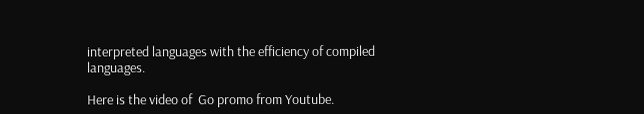interpreted languages with the efficiency of compiled languages.

Here is the video of  Go promo from Youtube.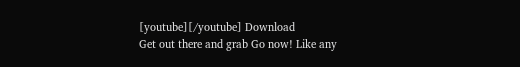[youtube][/youtube] Download
Get out there and grab Go now! Like any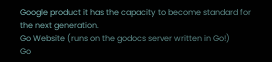Google product it has the capacity to become standard for the next generation.
Go Website (runs on the godocs server written in Go!)
Go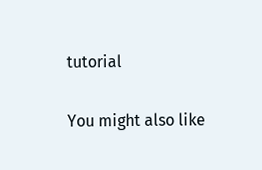tutorial

You might also like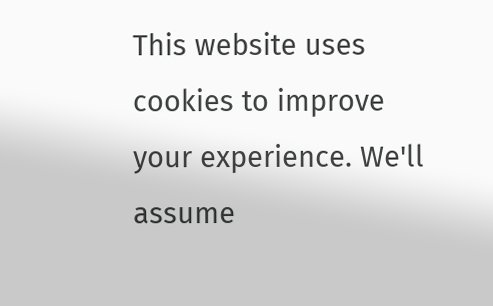This website uses cookies to improve your experience. We'll assume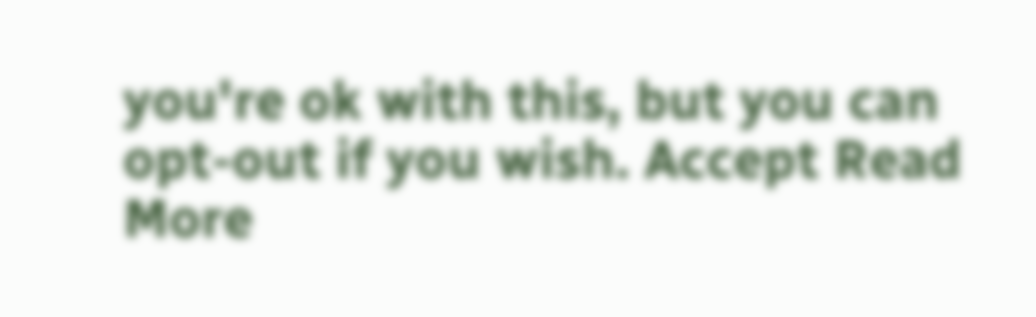you're ok with this, but you can opt-out if you wish. Accept Read More